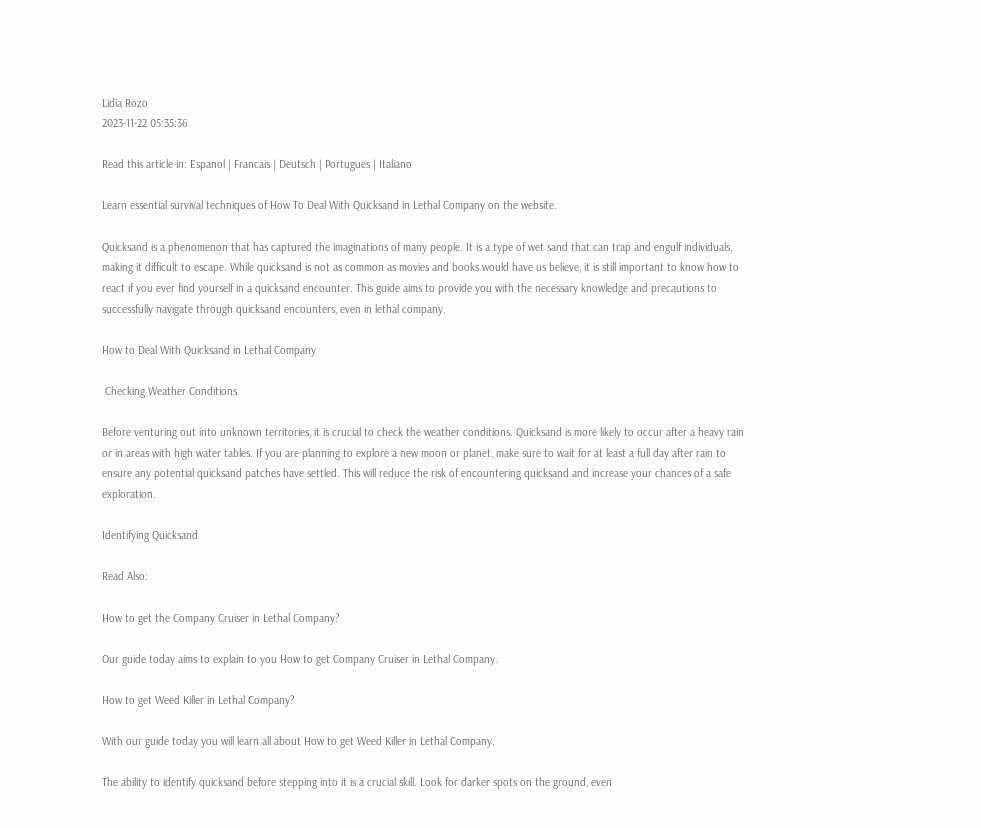Lidia Rozo
2023-11-22 05:35:36

Read this article in: Espanol | Francais | Deutsch | Portugues | Italiano

Learn essential survival techniques of How To Deal With Quicksand in Lethal Company on the website.

Quicksand is a phenomenon that has captured the imaginations of many people. It is a type of wet sand that can trap and engulf individuals, making it difficult to escape. While quicksand is not as common as movies and books would have us believe, it is still important to know how to react if you ever find yourself in a quicksand encounter. This guide aims to provide you with the necessary knowledge and precautions to successfully navigate through quicksand encounters, even in lethal company.

How to Deal With Quicksand in Lethal Company

 Checking Weather Conditions

Before venturing out into unknown territories, it is crucial to check the weather conditions. Quicksand is more likely to occur after a heavy rain or in areas with high water tables. If you are planning to explore a new moon or planet, make sure to wait for at least a full day after rain to ensure any potential quicksand patches have settled. This will reduce the risk of encountering quicksand and increase your chances of a safe exploration.

Identifying Quicksand

Read Also:

How to get the Company Cruiser in Lethal Company?

Our guide today aims to explain to you How to get Company Cruiser in Lethal Company.

How to get Weed Killer in Lethal Company?

With our guide today you will learn all about How to get Weed Killer in Lethal Company.

The ability to identify quicksand before stepping into it is a crucial skill. Look for darker spots on the ground, even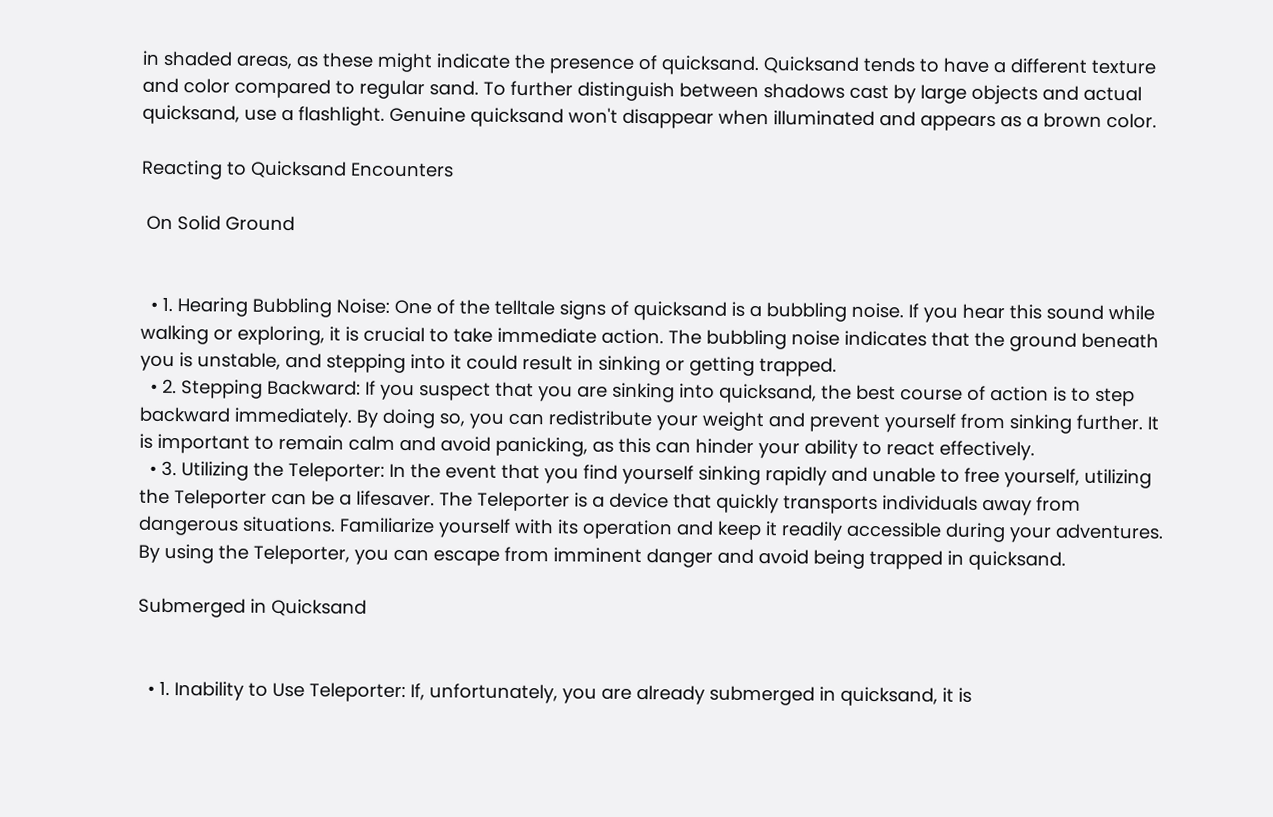in shaded areas, as these might indicate the presence of quicksand. Quicksand tends to have a different texture and color compared to regular sand. To further distinguish between shadows cast by large objects and actual quicksand, use a flashlight. Genuine quicksand won't disappear when illuminated and appears as a brown color.

Reacting to Quicksand Encounters

 On Solid Ground


  • 1. Hearing Bubbling Noise: One of the telltale signs of quicksand is a bubbling noise. If you hear this sound while walking or exploring, it is crucial to take immediate action. The bubbling noise indicates that the ground beneath you is unstable, and stepping into it could result in sinking or getting trapped.
  • 2. Stepping Backward: If you suspect that you are sinking into quicksand, the best course of action is to step backward immediately. By doing so, you can redistribute your weight and prevent yourself from sinking further. It is important to remain calm and avoid panicking, as this can hinder your ability to react effectively.
  • 3. Utilizing the Teleporter: In the event that you find yourself sinking rapidly and unable to free yourself, utilizing the Teleporter can be a lifesaver. The Teleporter is a device that quickly transports individuals away from dangerous situations. Familiarize yourself with its operation and keep it readily accessible during your adventures. By using the Teleporter, you can escape from imminent danger and avoid being trapped in quicksand.

Submerged in Quicksand


  • 1. Inability to Use Teleporter: If, unfortunately, you are already submerged in quicksand, it is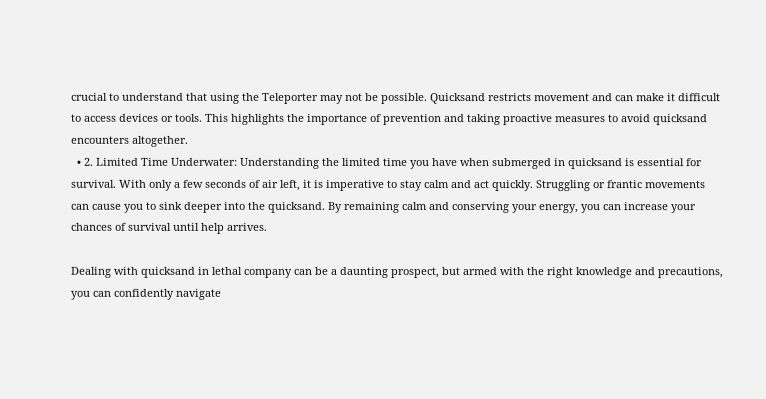crucial to understand that using the Teleporter may not be possible. Quicksand restricts movement and can make it difficult to access devices or tools. This highlights the importance of prevention and taking proactive measures to avoid quicksand encounters altogether.
  • 2. Limited Time Underwater: Understanding the limited time you have when submerged in quicksand is essential for survival. With only a few seconds of air left, it is imperative to stay calm and act quickly. Struggling or frantic movements can cause you to sink deeper into the quicksand. By remaining calm and conserving your energy, you can increase your chances of survival until help arrives.

Dealing with quicksand in lethal company can be a daunting prospect, but armed with the right knowledge and precautions, you can confidently navigate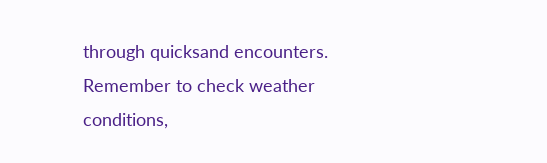through quicksand encounters. Remember to check weather conditions,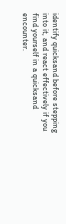identify quicksand before stepping into it, and react effectively if you find yourself in a quicksand encounter.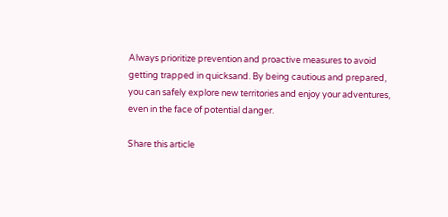Always prioritize prevention and proactive measures to avoid getting trapped in quicksand. By being cautious and prepared, you can safely explore new territories and enjoy your adventures, even in the face of potential danger.

Share this article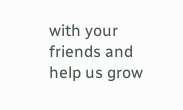with your friends and help us grow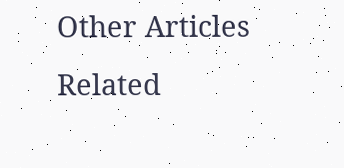Other Articles Related